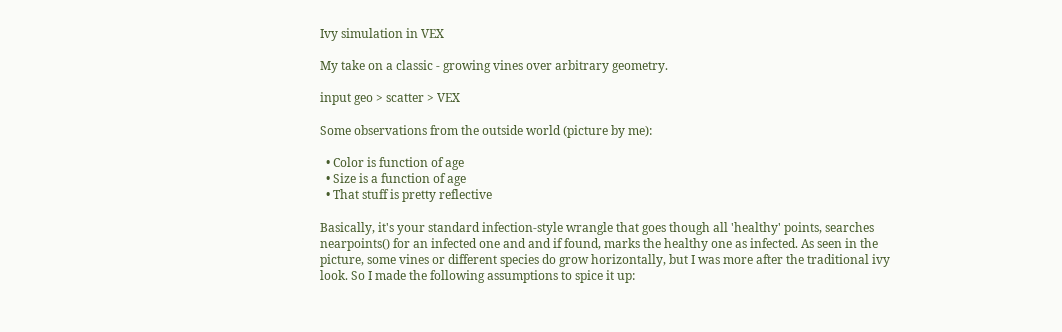Ivy simulation in VEX

My take on a classic - growing vines over arbitrary geometry.

input geo > scatter > VEX

Some observations from the outside world (picture by me):

  • Color is function of age
  • Size is a function of age
  • That stuff is pretty reflective

Basically, it's your standard infection-style wrangle that goes though all 'healthy' points, searches nearpoints() for an infected one and and if found, marks the healthy one as infected. As seen in the picture, some vines or different species do grow horizontally, but I was more after the traditional ivy look. So I made the following assumptions to spice it up: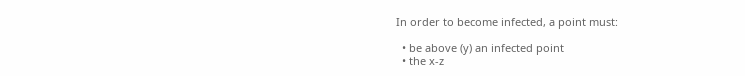In order to become infected, a point must:

  • be above (y) an infected point
  • the x-z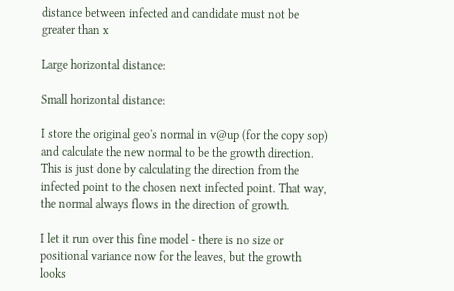distance between infected and candidate must not be greater than x

Large horizontal distance:

Small horizontal distance:

I store the original geo's normal in v@up (for the copy sop) and calculate the new normal to be the growth direction. This is just done by calculating the direction from the infected point to the chosen next infected point. That way, the normal always flows in the direction of growth.

I let it run over this fine model - there is no size or positional variance now for the leaves, but the growth looks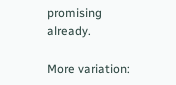promising already.

More variation: